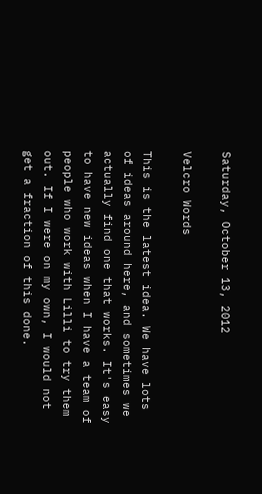Saturday, October 13, 2012

Velcro Words

This is the latest idea. We have lots of ideas around here, and sometimes we actually find one that works. It's easy to have new ideas when I have a team of people who work with Lilli to try them out. If I were on my own, I would not get a fraction of this done.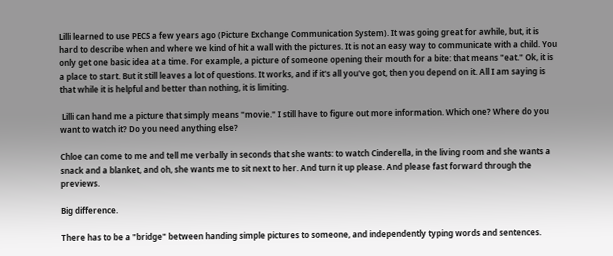Lilli learned to use PECS a few years ago (Picture Exchange Communication System). It was going great for awhile, but, it is hard to describe when and where we kind of hit a wall with the pictures. It is not an easy way to communicate with a child. You only get one basic idea at a time. For example, a picture of someone opening their mouth for a bite: that means "eat." Ok, it is a place to start. But it still leaves a lot of questions. It works, and if it's all you've got, then you depend on it. All I am saying is that while it is helpful and better than nothing, it is limiting.

 Lilli can hand me a picture that simply means "movie." I still have to figure out more information. Which one? Where do you want to watch it? Do you need anything else?

Chloe can come to me and tell me verbally in seconds that she wants: to watch Cinderella, in the living room and she wants a snack and a blanket, and oh, she wants me to sit next to her. And turn it up please. And please fast forward through the previews.

Big difference.

There has to be a "bridge" between handing simple pictures to someone, and independently typing words and sentences.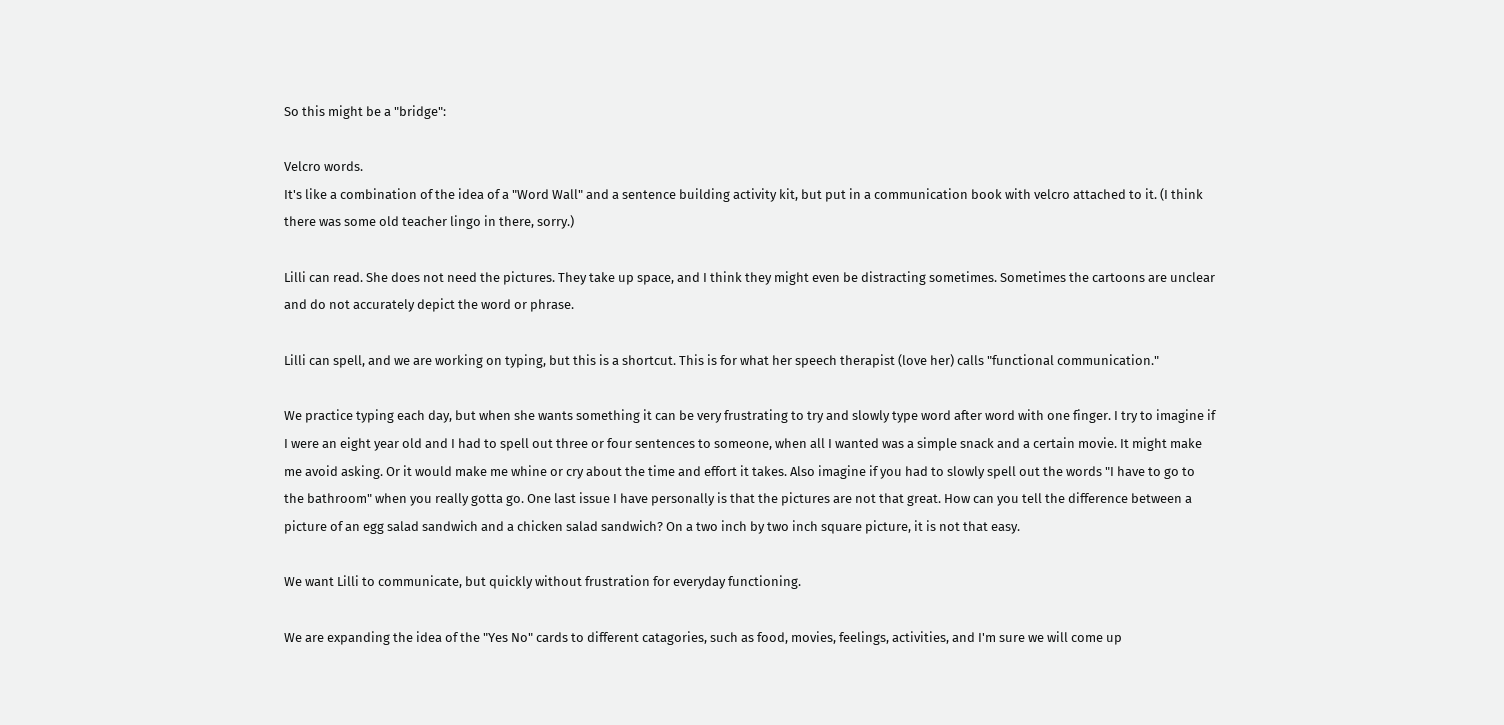So this might be a "bridge":

Velcro words.
It's like a combination of the idea of a "Word Wall" and a sentence building activity kit, but put in a communication book with velcro attached to it. (I think there was some old teacher lingo in there, sorry.)

Lilli can read. She does not need the pictures. They take up space, and I think they might even be distracting sometimes. Sometimes the cartoons are unclear and do not accurately depict the word or phrase.

Lilli can spell, and we are working on typing, but this is a shortcut. This is for what her speech therapist (love her) calls "functional communication."

We practice typing each day, but when she wants something it can be very frustrating to try and slowly type word after word with one finger. I try to imagine if I were an eight year old and I had to spell out three or four sentences to someone, when all I wanted was a simple snack and a certain movie. It might make me avoid asking. Or it would make me whine or cry about the time and effort it takes. Also imagine if you had to slowly spell out the words "I have to go to the bathroom" when you really gotta go. One last issue I have personally is that the pictures are not that great. How can you tell the difference between a picture of an egg salad sandwich and a chicken salad sandwich? On a two inch by two inch square picture, it is not that easy.

We want Lilli to communicate, but quickly without frustration for everyday functioning.

We are expanding the idea of the "Yes No" cards to different catagories, such as food, movies, feelings, activities, and I'm sure we will come up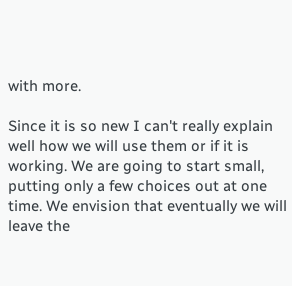with more.

Since it is so new I can't really explain well how we will use them or if it is working. We are going to start small, putting only a few choices out at one time. We envision that eventually we will leave the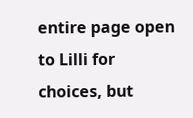entire page open to Lilli for choices, but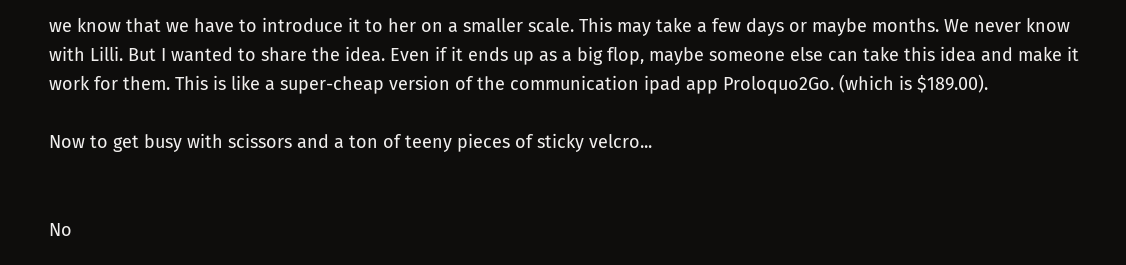we know that we have to introduce it to her on a smaller scale. This may take a few days or maybe months. We never know with Lilli. But I wanted to share the idea. Even if it ends up as a big flop, maybe someone else can take this idea and make it work for them. This is like a super-cheap version of the communication ipad app Proloquo2Go. (which is $189.00).

Now to get busy with scissors and a ton of teeny pieces of sticky velcro...


No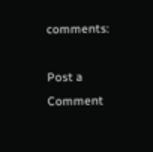comments:

Post a Comment